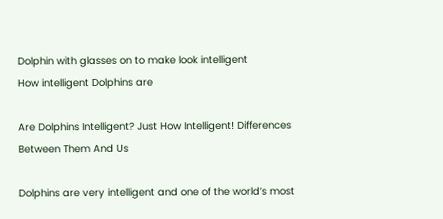Dolphin with glasses on to make look intelligent
How intelligent Dolphins are

Are Dolphins Intelligent? Just How Intelligent! Differences Between Them And Us

Dolphins are very intelligent and one of the world’s most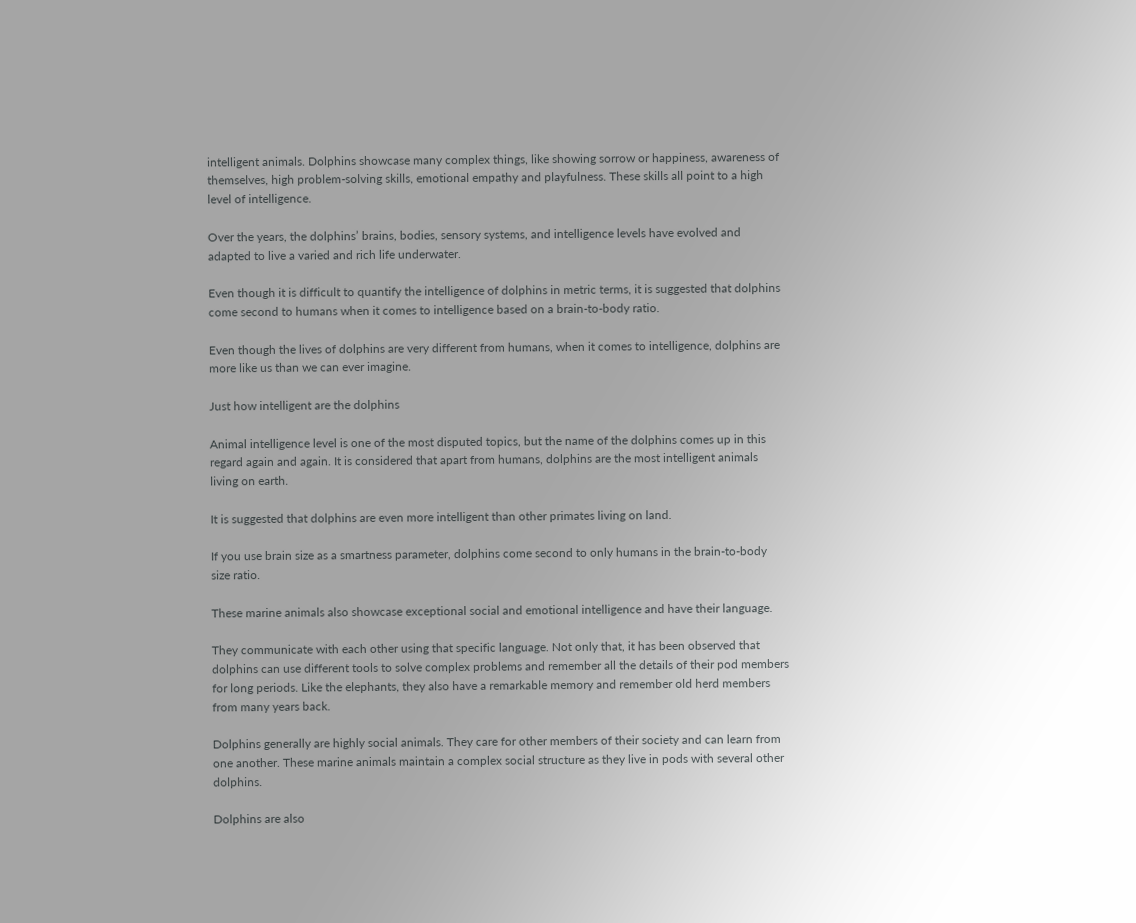intelligent animals. Dolphins showcase many complex things, like showing sorrow or happiness, awareness of themselves, high problem-solving skills, emotional empathy and playfulness. These skills all point to a high level of intelligence.

Over the years, the dolphins’ brains, bodies, sensory systems, and intelligence levels have evolved and adapted to live a varied and rich life underwater.

Even though it is difficult to quantify the intelligence of dolphins in metric terms, it is suggested that dolphins come second to humans when it comes to intelligence based on a brain-to-body ratio.

Even though the lives of dolphins are very different from humans, when it comes to intelligence, dolphins are more like us than we can ever imagine.

Just how intelligent are the dolphins

Animal intelligence level is one of the most disputed topics, but the name of the dolphins comes up in this regard again and again. It is considered that apart from humans, dolphins are the most intelligent animals living on earth.

It is suggested that dolphins are even more intelligent than other primates living on land.

If you use brain size as a smartness parameter, dolphins come second to only humans in the brain-to-body size ratio.

These marine animals also showcase exceptional social and emotional intelligence and have their language.

They communicate with each other using that specific language. Not only that, it has been observed that dolphins can use different tools to solve complex problems and remember all the details of their pod members for long periods. Like the elephants, they also have a remarkable memory and remember old herd members from many years back.

Dolphins generally are highly social animals. They care for other members of their society and can learn from one another. These marine animals maintain a complex social structure as they live in pods with several other dolphins.

Dolphins are also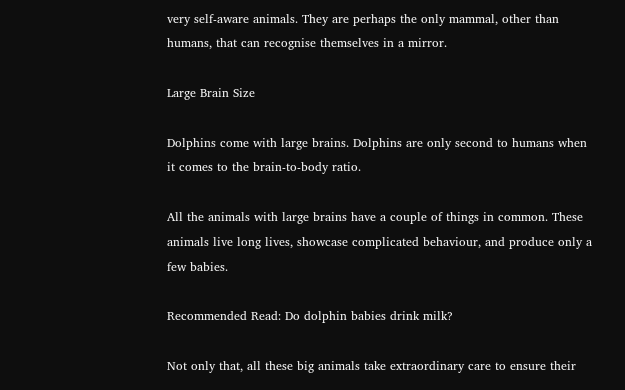very self-aware animals. They are perhaps the only mammal, other than humans, that can recognise themselves in a mirror.

Large Brain Size

Dolphins come with large brains. Dolphins are only second to humans when it comes to the brain-to-body ratio.

All the animals with large brains have a couple of things in common. These animals live long lives, showcase complicated behaviour, and produce only a few babies.

Recommended Read: Do dolphin babies drink milk?

Not only that, all these big animals take extraordinary care to ensure their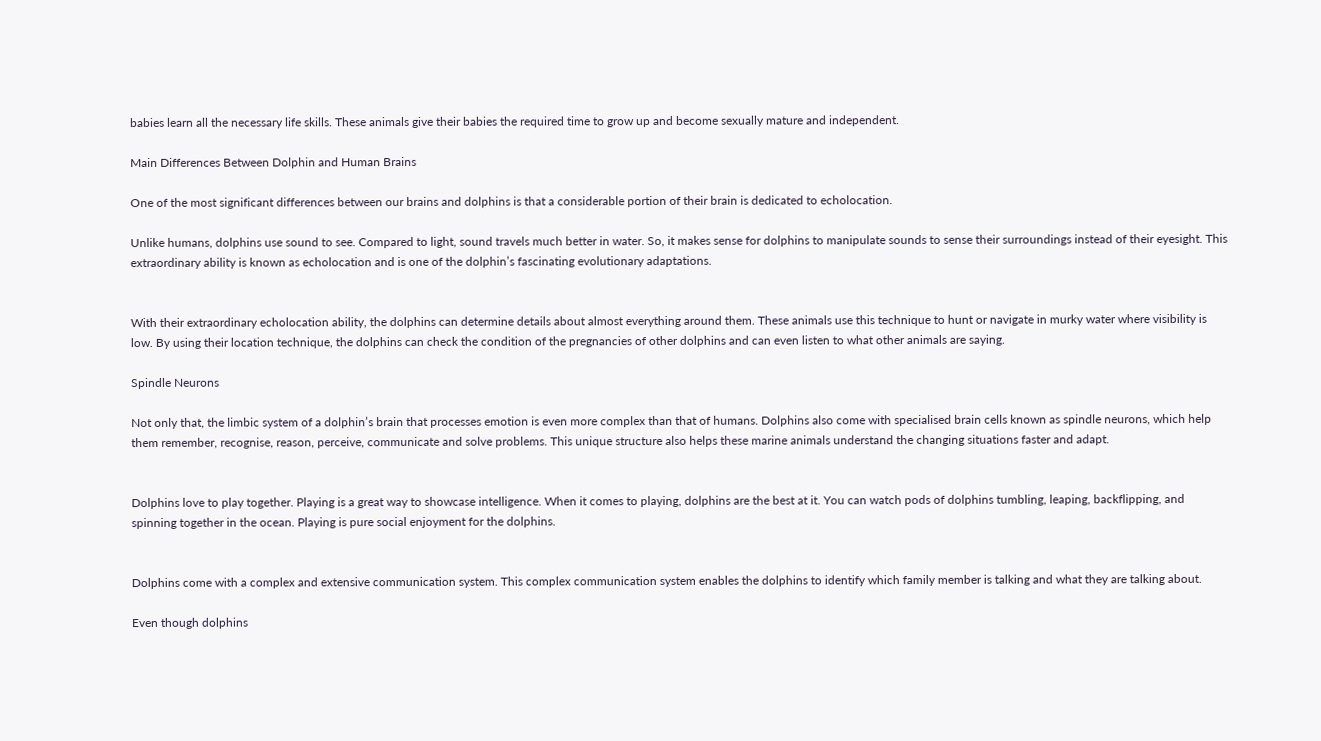babies learn all the necessary life skills. These animals give their babies the required time to grow up and become sexually mature and independent.

Main Differences Between Dolphin and Human Brains

One of the most significant differences between our brains and dolphins is that a considerable portion of their brain is dedicated to echolocation.

Unlike humans, dolphins use sound to see. Compared to light, sound travels much better in water. So, it makes sense for dolphins to manipulate sounds to sense their surroundings instead of their eyesight. This extraordinary ability is known as echolocation and is one of the dolphin’s fascinating evolutionary adaptations.


With their extraordinary echolocation ability, the dolphins can determine details about almost everything around them. These animals use this technique to hunt or navigate in murky water where visibility is low. By using their location technique, the dolphins can check the condition of the pregnancies of other dolphins and can even listen to what other animals are saying.

Spindle Neurons

Not only that, the limbic system of a dolphin’s brain that processes emotion is even more complex than that of humans. Dolphins also come with specialised brain cells known as spindle neurons, which help them remember, recognise, reason, perceive, communicate and solve problems. This unique structure also helps these marine animals understand the changing situations faster and adapt.


Dolphins love to play together. Playing is a great way to showcase intelligence. When it comes to playing, dolphins are the best at it. You can watch pods of dolphins tumbling, leaping, backflipping, and spinning together in the ocean. Playing is pure social enjoyment for the dolphins.


Dolphins come with a complex and extensive communication system. This complex communication system enables the dolphins to identify which family member is talking and what they are talking about.

Even though dolphins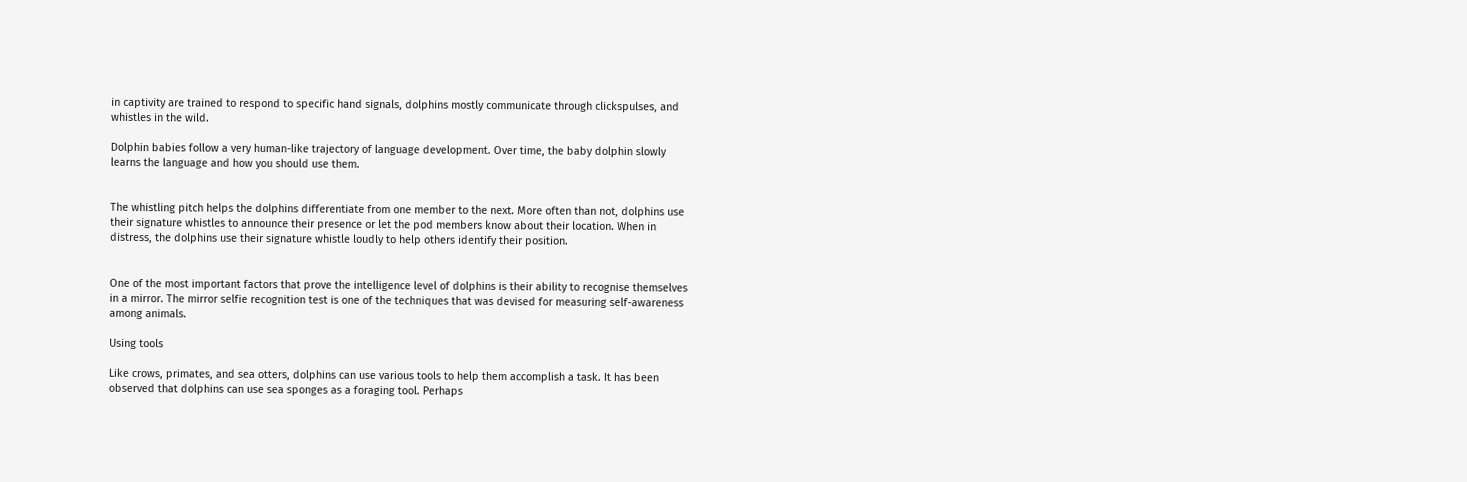in captivity are trained to respond to specific hand signals, dolphins mostly communicate through clickspulses, and whistles in the wild.

Dolphin babies follow a very human-like trajectory of language development. Over time, the baby dolphin slowly learns the language and how you should use them.


The whistling pitch helps the dolphins differentiate from one member to the next. More often than not, dolphins use their signature whistles to announce their presence or let the pod members know about their location. When in distress, the dolphins use their signature whistle loudly to help others identify their position.


One of the most important factors that prove the intelligence level of dolphins is their ability to recognise themselves in a mirror. The mirror selfie recognition test is one of the techniques that was devised for measuring self-awareness among animals.

Using tools

Like crows, primates, and sea otters, dolphins can use various tools to help them accomplish a task. It has been observed that dolphins can use sea sponges as a foraging tool. Perhaps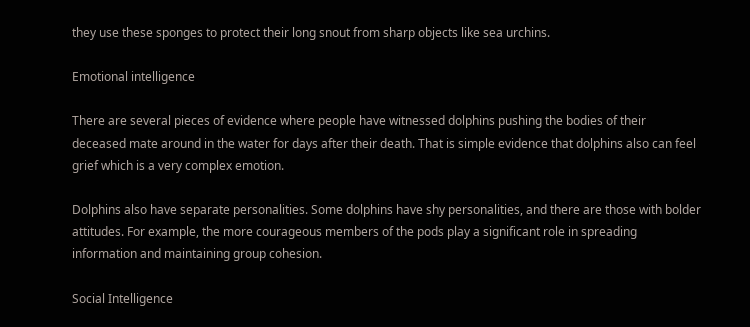they use these sponges to protect their long snout from sharp objects like sea urchins.

Emotional intelligence

There are several pieces of evidence where people have witnessed dolphins pushing the bodies of their deceased mate around in the water for days after their death. That is simple evidence that dolphins also can feel grief which is a very complex emotion.

Dolphins also have separate personalities. Some dolphins have shy personalities, and there are those with bolder attitudes. For example, the more courageous members of the pods play a significant role in spreading information and maintaining group cohesion.

Social Intelligence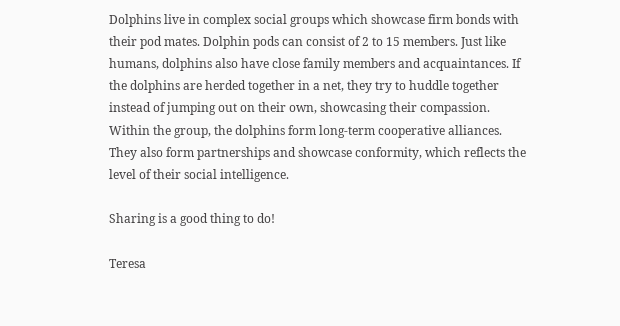Dolphins live in complex social groups which showcase firm bonds with their pod mates. Dolphin pods can consist of 2 to 15 members. Just like humans, dolphins also have close family members and acquaintances. If the dolphins are herded together in a net, they try to huddle together instead of jumping out on their own, showcasing their compassion. Within the group, the dolphins form long-term cooperative alliances. They also form partnerships and showcase conformity, which reflects the level of their social intelligence.

Sharing is a good thing to do!

Teresa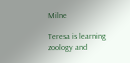Milne

Teresa is learning zoology and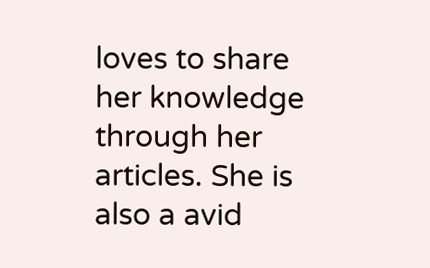loves to share her knowledge through her articles. She is also a avid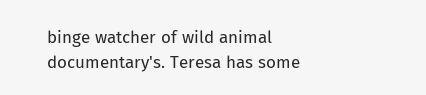binge watcher of wild animal documentary's. Teresa has some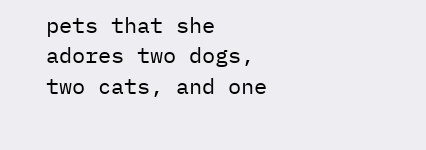pets that she adores two dogs, two cats, and one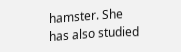hamster. She has also studied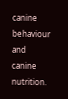canine behaviour and canine nutrition.